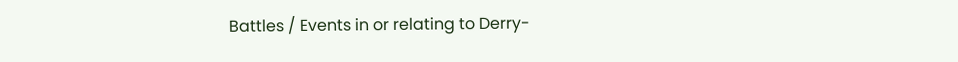Battles / Events in or relating to Derry-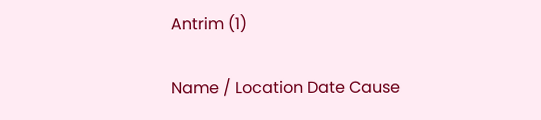Antrim (1)

Name / Location Date Cause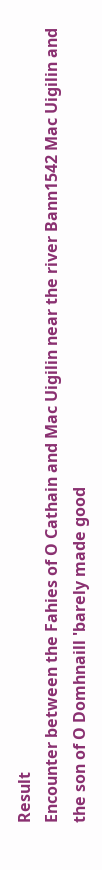Result
Encounter between the Fahies of O Cathain and Mac Uigilin near the river Bann1542 Mac Uigilin and the son of O Domhnaill 'barely made good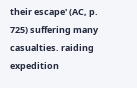their escape' (AC, p. 725) suffering many casualties. raiding expedition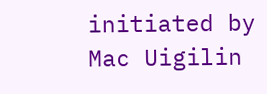initiated by Mac Uigilin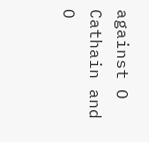against O Cathain and O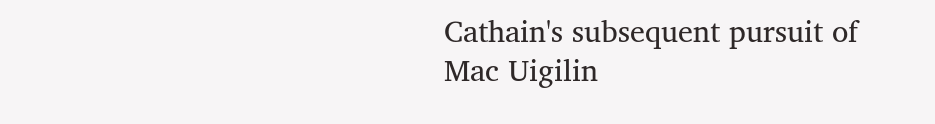Cathain's subsequent pursuit of Mac Uigilin